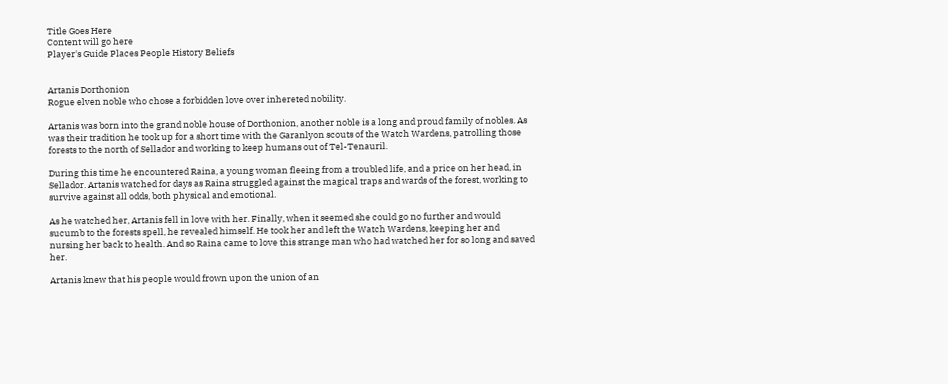Title Goes Here
Content will go here
Player's Guide Places People History Beliefs


Artanis Dorthonion
Rogue elven noble who chose a forbidden love over inhereted nobility.

Artanis was born into the grand noble house of Dorthonion, another noble is a long and proud family of nobles. As was their tradition he took up for a short time with the Garanlyon scouts of the Watch Wardens, patrolling those forests to the north of Sellador and working to keep humans out of Tel-Tenauril.

During this time he encountered Raina, a young woman fleeing from a troubled life, and a price on her head, in Sellador. Artanis watched for days as Raina struggled against the magical traps and wards of the forest, working to survive against all odds, both physical and emotional.

As he watched her, Artanis fell in love with her. Finally, when it seemed she could go no further and would sucumb to the forests spell, he revealed himself. He took her and left the Watch Wardens, keeping her and nursing her back to health. And so Raina came to love this strange man who had watched her for so long and saved her.

Artanis knew that his people would frown upon the union of an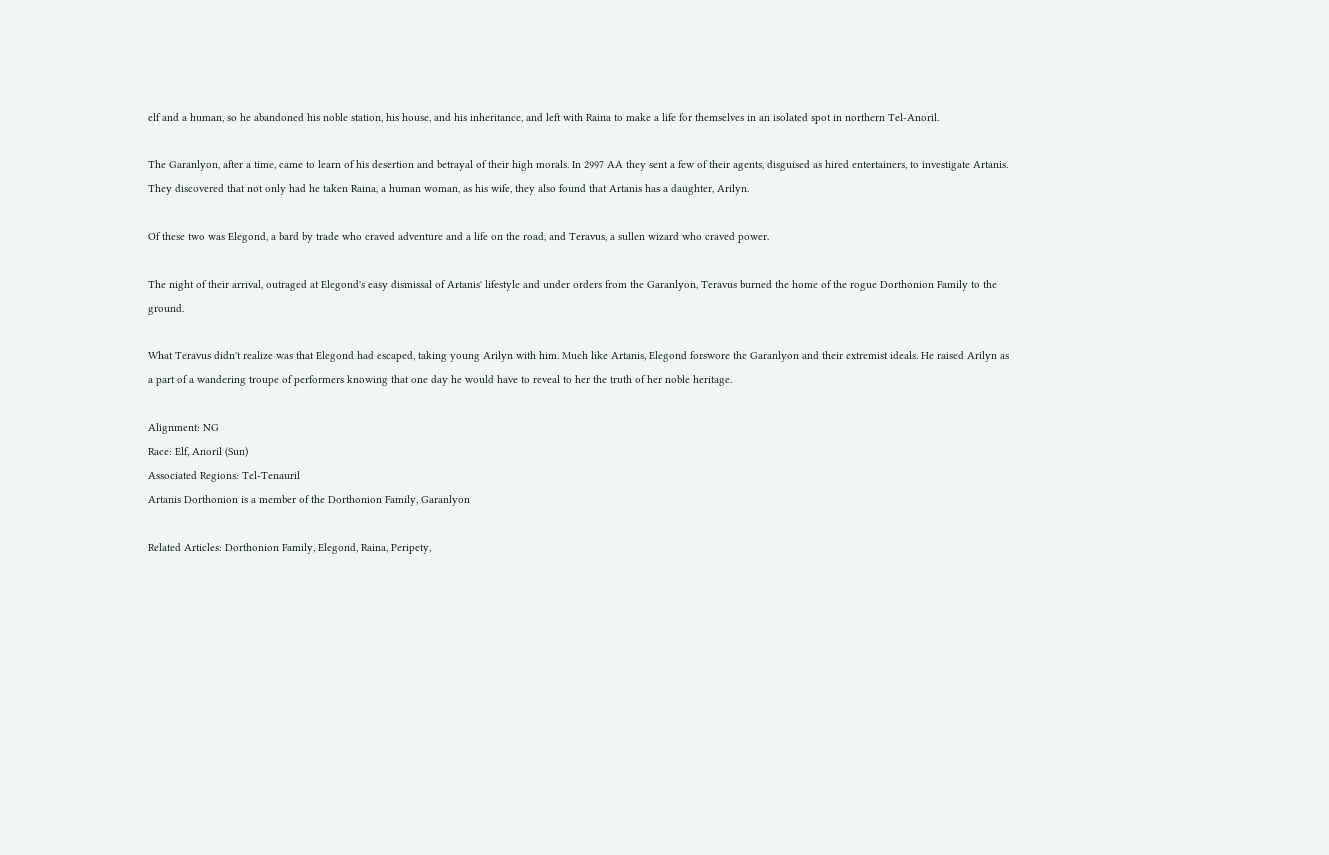elf and a human, so he abandoned his noble station, his house, and his inheritance, and left with Raina to make a life for themselves in an isolated spot in northern Tel-Anoril.

The Garanlyon, after a time, came to learn of his desertion and betrayal of their high morals. In 2997 AA they sent a few of their agents, disguised as hired entertainers, to investigate Artanis. They discovered that not only had he taken Raina, a human woman, as his wife, they also found that Artanis has a daughter, Arilyn.

Of these two was Elegond, a bard by trade who craved adventure and a life on the road, and Teravus, a sullen wizard who craved power.

The night of their arrival, outraged at Elegond's easy dismissal of Artanis' lifestyle and under orders from the Garanlyon, Teravus burned the home of the rogue Dorthonion Family to the ground.

What Teravus didn't realize was that Elegond had escaped, taking young Arilyn with him. Much like Artanis, Elegond forswore the Garanlyon and their extremist ideals. He raised Arilyn as a part of a wandering troupe of performers knowing that one day he would have to reveal to her the truth of her noble heritage.

Alignment: NG
Race: Elf, Anoril (Sun)
Associated Regions: Tel-Tenauril
Artanis Dorthonion is a member of the Dorthonion Family, Garanlyon

Related Articles: Dorthonion Family, Elegond, Raina, Peripety,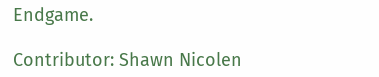Endgame.

Contributor: Shawn Nicolen